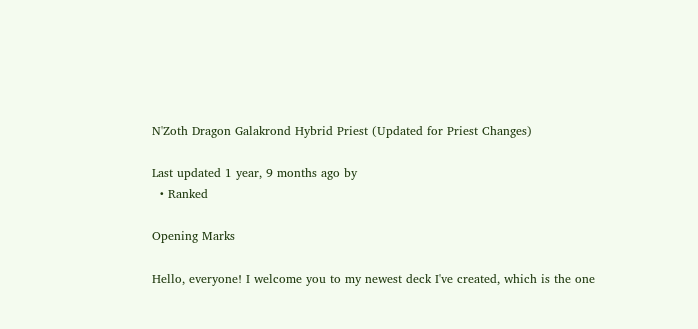N'Zoth Dragon Galakrond Hybrid Priest (Updated for Priest Changes)

Last updated 1 year, 9 months ago by
  • Ranked

Opening Marks

Hello, everyone! I welcome you to my newest deck I've created, which is the one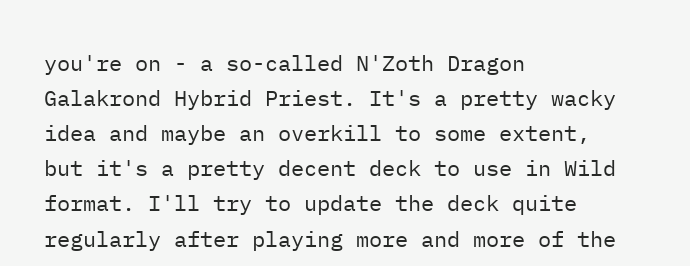you're on - a so-called N'Zoth Dragon Galakrond Hybrid Priest. It's a pretty wacky idea and maybe an overkill to some extent, but it's a pretty decent deck to use in Wild format. I'll try to update the deck quite regularly after playing more and more of the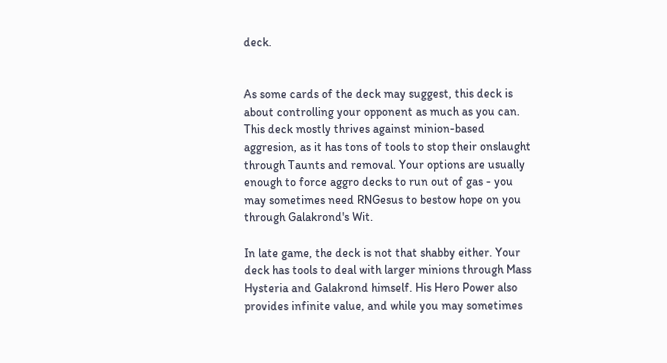deck.


As some cards of the deck may suggest, this deck is about controlling your opponent as much as you can. This deck mostly thrives against minion-based aggresion, as it has tons of tools to stop their onslaught through Taunts and removal. Your options are usually enough to force aggro decks to run out of gas - you may sometimes need RNGesus to bestow hope on you through Galakrond's Wit.

In late game, the deck is not that shabby either. Your deck has tools to deal with larger minions through Mass Hysteria and Galakrond himself. His Hero Power also provides infinite value, and while you may sometimes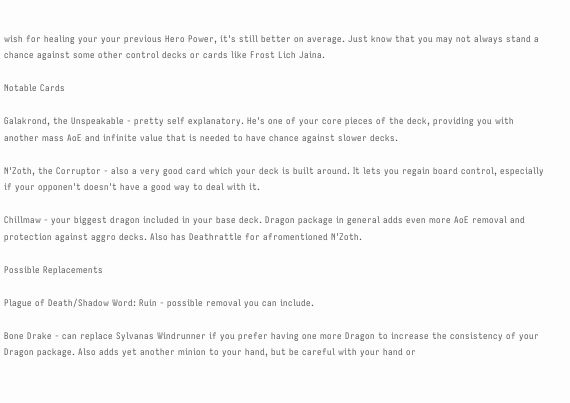wish for healing your your previous Hero Power, it's still better on average. Just know that you may not always stand a chance against some other control decks or cards like Frost Lich Jaina.

Notable Cards

Galakrond, the Unspeakable - pretty self explanatory. He's one of your core pieces of the deck, providing you with another mass AoE and infinite value that is needed to have chance against slower decks.

N'Zoth, the Corruptor - also a very good card which your deck is built around. It lets you regain board control, especially if your opponen't doesn't have a good way to deal with it.

Chillmaw - your biggest dragon included in your base deck. Dragon package in general adds even more AoE removal and protection against aggro decks. Also has Deathrattle for afromentioned N'Zoth.

Possible Replacements

Plague of Death/Shadow Word: Ruin - possible removal you can include.

Bone Drake - can replace Sylvanas Windrunner if you prefer having one more Dragon to increase the consistency of your Dragon package. Also adds yet another minion to your hand, but be careful with your hand or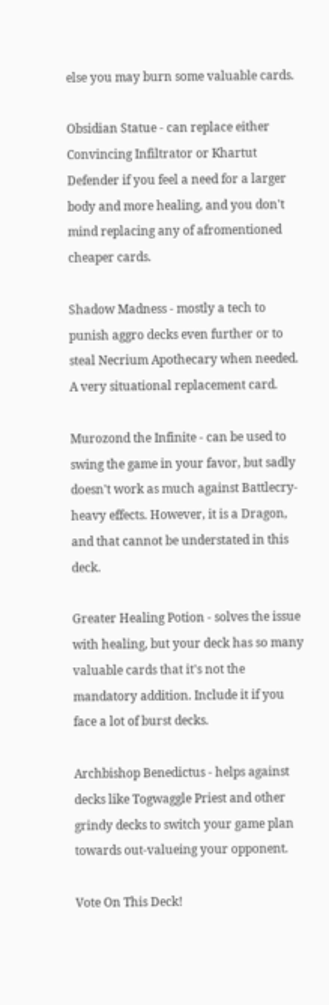else you may burn some valuable cards.

Obsidian Statue - can replace either Convincing Infiltrator or Khartut Defender if you feel a need for a larger body and more healing, and you don't mind replacing any of afromentioned cheaper cards.

Shadow Madness - mostly a tech to punish aggro decks even further or to steal Necrium Apothecary when needed. A very situational replacement card.

Murozond the Infinite - can be used to swing the game in your favor, but sadly doesn't work as much against Battlecry-heavy effects. However, it is a Dragon, and that cannot be understated in this deck.

Greater Healing Potion - solves the issue with healing, but your deck has so many valuable cards that it's not the mandatory addition. Include it if you face a lot of burst decks.

Archbishop Benedictus - helps against decks like Togwaggle Priest and other grindy decks to switch your game plan towards out-valueing your opponent.

Vote On This Deck!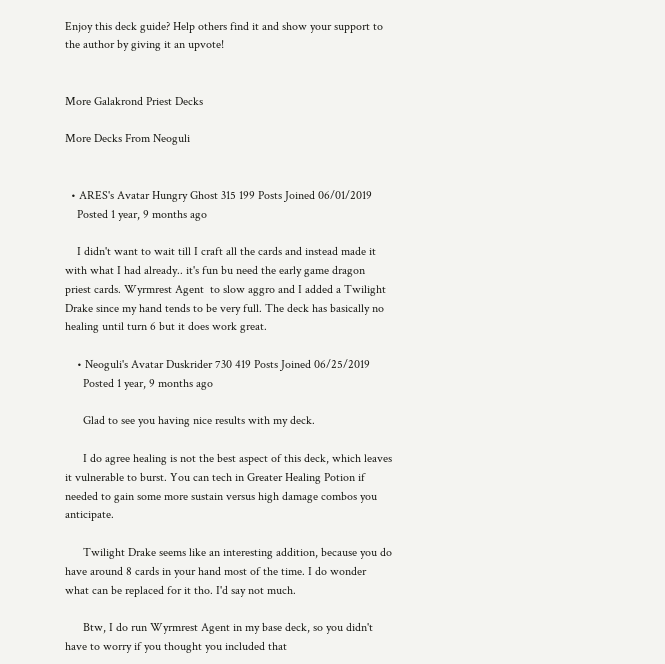Enjoy this deck guide? Help others find it and show your support to the author by giving it an upvote!


More Galakrond Priest Decks

More Decks From Neoguli


  • ARES's Avatar Hungry Ghost 315 199 Posts Joined 06/01/2019
    Posted 1 year, 9 months ago

    I didn't want to wait till I craft all the cards and instead made it with what I had already.. it's fun bu need the early game dragon priest cards. Wyrmrest Agent  to slow aggro and I added a Twilight Drake since my hand tends to be very full. The deck has basically no healing until turn 6 but it does work great.

    • Neoguli's Avatar Duskrider 730 419 Posts Joined 06/25/2019
      Posted 1 year, 9 months ago

      Glad to see you having nice results with my deck.

      I do agree healing is not the best aspect of this deck, which leaves it vulnerable to burst. You can tech in Greater Healing Potion if needed to gain some more sustain versus high damage combos you anticipate.

      Twilight Drake seems like an interesting addition, because you do have around 8 cards in your hand most of the time. I do wonder what can be replaced for it tho. I'd say not much.

      Btw, I do run Wyrmrest Agent in my base deck, so you didn't have to worry if you thought you included that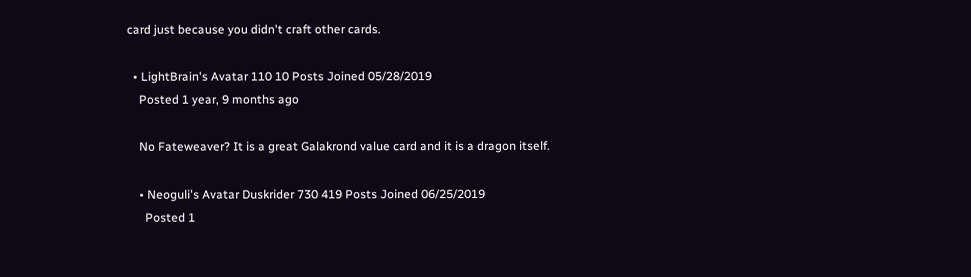card just because you didn't craft other cards.

  • LightBrain's Avatar 110 10 Posts Joined 05/28/2019
    Posted 1 year, 9 months ago

    No Fateweaver? It is a great Galakrond value card and it is a dragon itself.

    • Neoguli's Avatar Duskrider 730 419 Posts Joined 06/25/2019
      Posted 1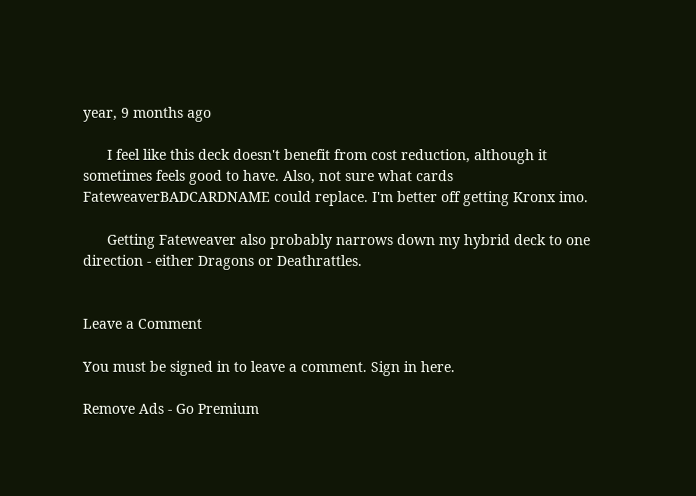year, 9 months ago

      I feel like this deck doesn't benefit from cost reduction, although it sometimes feels good to have. Also, not sure what cards FateweaverBADCARDNAME could replace. I'm better off getting Kronx imo.

      Getting Fateweaver also probably narrows down my hybrid deck to one direction - either Dragons or Deathrattles.


Leave a Comment

You must be signed in to leave a comment. Sign in here.

Remove Ads - Go Premium